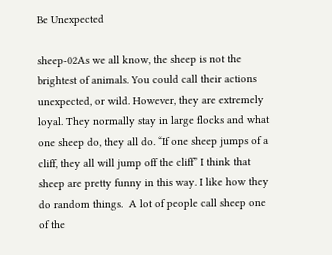Be Unexpected

sheep-02As we all know, the sheep is not the brightest of animals. You could call their actions unexpected, or wild. However, they are extremely loyal. They normally stay in large flocks and what one sheep do, they all do. “If one sheep jumps of a cliff, they all will jump off the cliff” I think that sheep are pretty funny in this way. I like how they do random things.  A lot of people call sheep one of the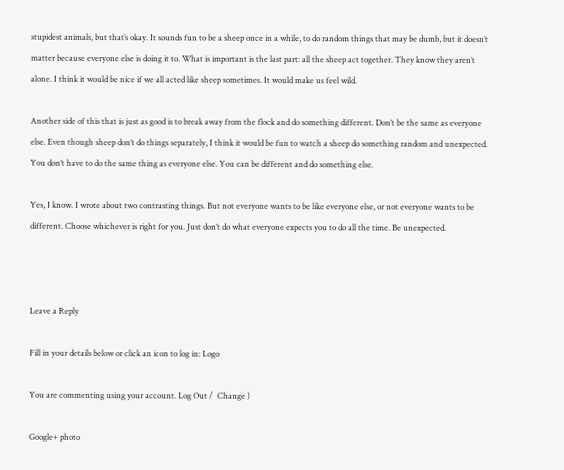stupidest animals, but that’s okay. It sounds fun to be a sheep once in a while, to do random things that may be dumb, but it doesn’t matter because everyone else is doing it to. What is important is the last part: all the sheep act together. They know they aren’t alone. I think it would be nice if we all acted like sheep sometimes. It would make us feel wild.

Another side of this that is just as good is to break away from the flock and do something different. Don’t be the same as everyone else. Even though sheep don’t do things separately, I think it would be fun to watch a sheep do something random and unexpected. You don’t have to do the same thing as everyone else. You can be different and do something else.

Yes, I know. I wrote about two contrasting things. But not everyone wants to be like everyone else, or not everyone wants to be different. Choose whichever is right for you. Just don’t do what everyone expects you to do all the time. Be unexpected.



Leave a Reply

Fill in your details below or click an icon to log in: Logo

You are commenting using your account. Log Out /  Change )

Google+ photo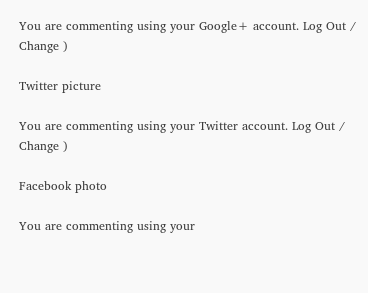You are commenting using your Google+ account. Log Out /  Change )

Twitter picture

You are commenting using your Twitter account. Log Out /  Change )

Facebook photo

You are commenting using your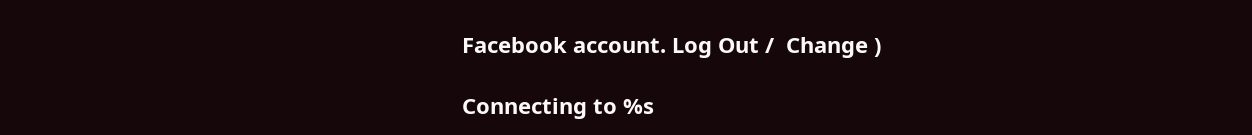Facebook account. Log Out /  Change )

Connecting to %s